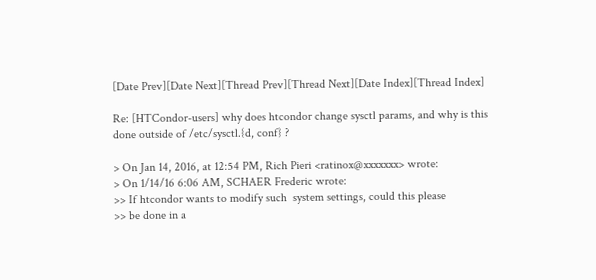[Date Prev][Date Next][Thread Prev][Thread Next][Date Index][Thread Index]

Re: [HTCondor-users] why does htcondor change sysctl params, and why is this done outside of /etc/sysctl.{d, conf} ?

> On Jan 14, 2016, at 12:54 PM, Rich Pieri <ratinox@xxxxxxx> wrote:
> On 1/14/16 6:06 AM, SCHAER Frederic wrote:
>> If htcondor wants to modify such  system settings, could this please
>> be done in a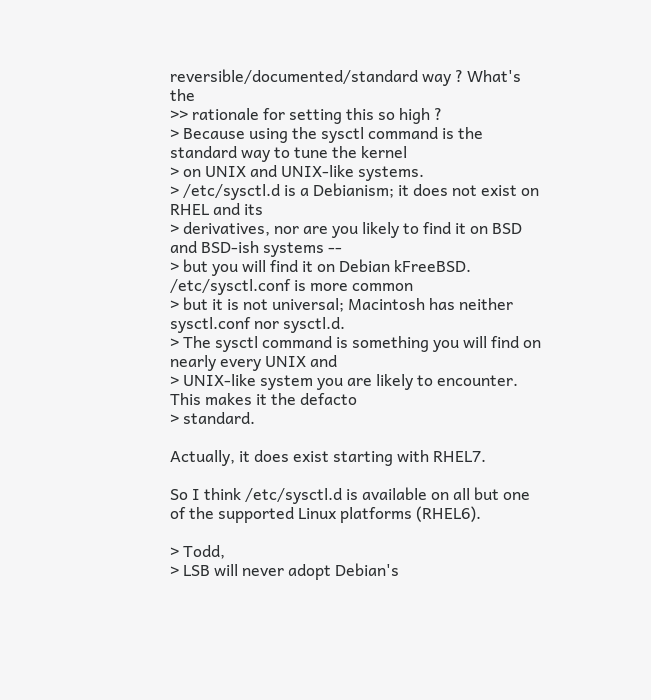reversible/documented/standard way ? What's the
>> rationale for setting this so high ?
> Because using the sysctl command is the standard way to tune the kernel
> on UNIX and UNIX-like systems.
> /etc/sysctl.d is a Debianism; it does not exist on RHEL and its
> derivatives, nor are you likely to find it on BSD and BSD-ish systems --
> but you will find it on Debian kFreeBSD. /etc/sysctl.conf is more common
> but it is not universal; Macintosh has neither sysctl.conf nor sysctl.d.
> The sysctl command is something you will find on nearly every UNIX and
> UNIX-like system you are likely to encounter. This makes it the defacto
> standard.

Actually, it does exist starting with RHEL7.

So I think /etc/sysctl.d is available on all but one of the supported Linux platforms (RHEL6).

> Todd,
> LSB will never adopt Debian's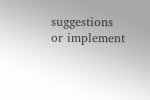suggestions or implement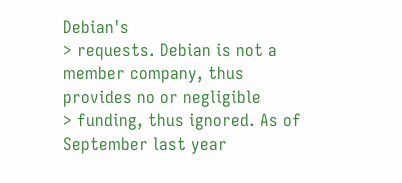Debian's
> requests. Debian is not a member company, thus provides no or negligible
> funding, thus ignored. As of September last year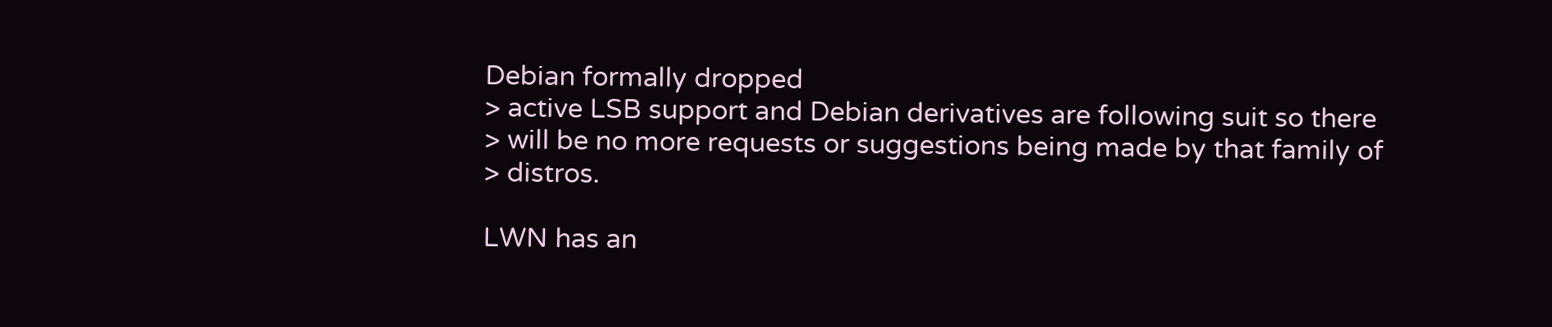Debian formally dropped
> active LSB support and Debian derivatives are following suit so there
> will be no more requests or suggestions being made by that family of
> distros.

LWN has an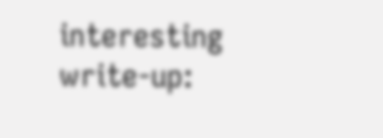interesting write-up: